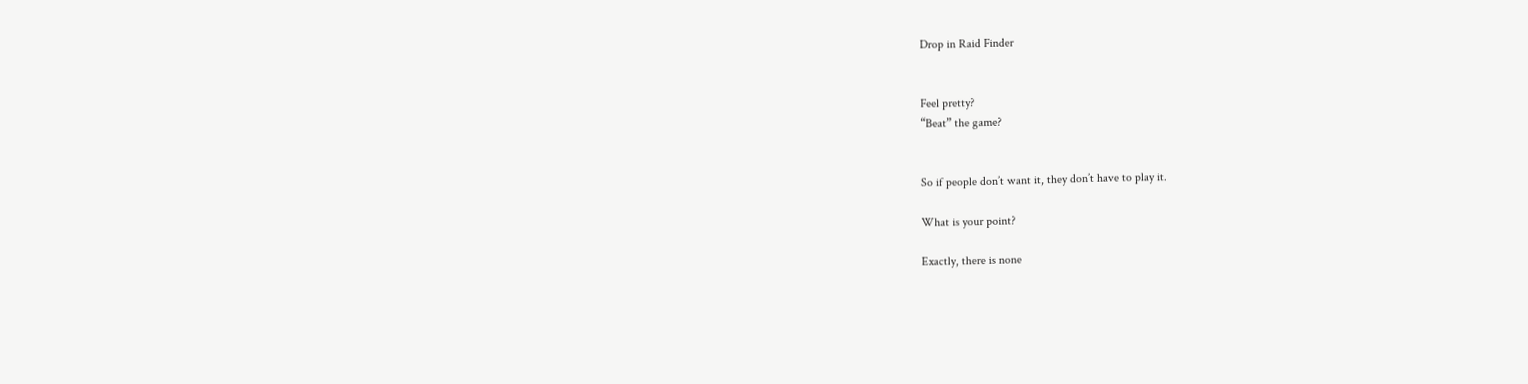Drop in Raid Finder


Feel pretty?
“Beat” the game?


So if people don’t want it, they don’t have to play it.

What is your point?

Exactly, there is none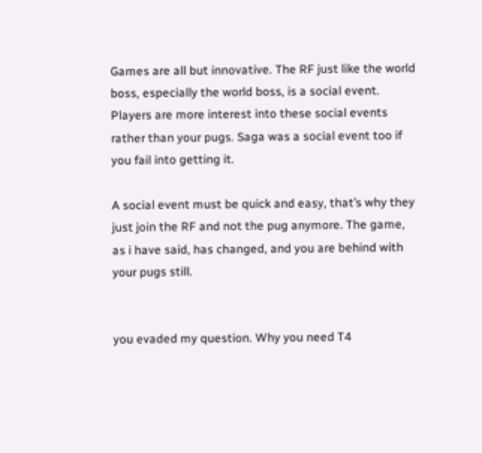Games are all but innovative. The RF just like the world boss, especially the world boss, is a social event. Players are more interest into these social events rather than your pugs. Saga was a social event too if you fail into getting it.

A social event must be quick and easy, that’s why they just join the RF and not the pug anymore. The game, as i have said, has changed, and you are behind with your pugs still.


you evaded my question. Why you need T4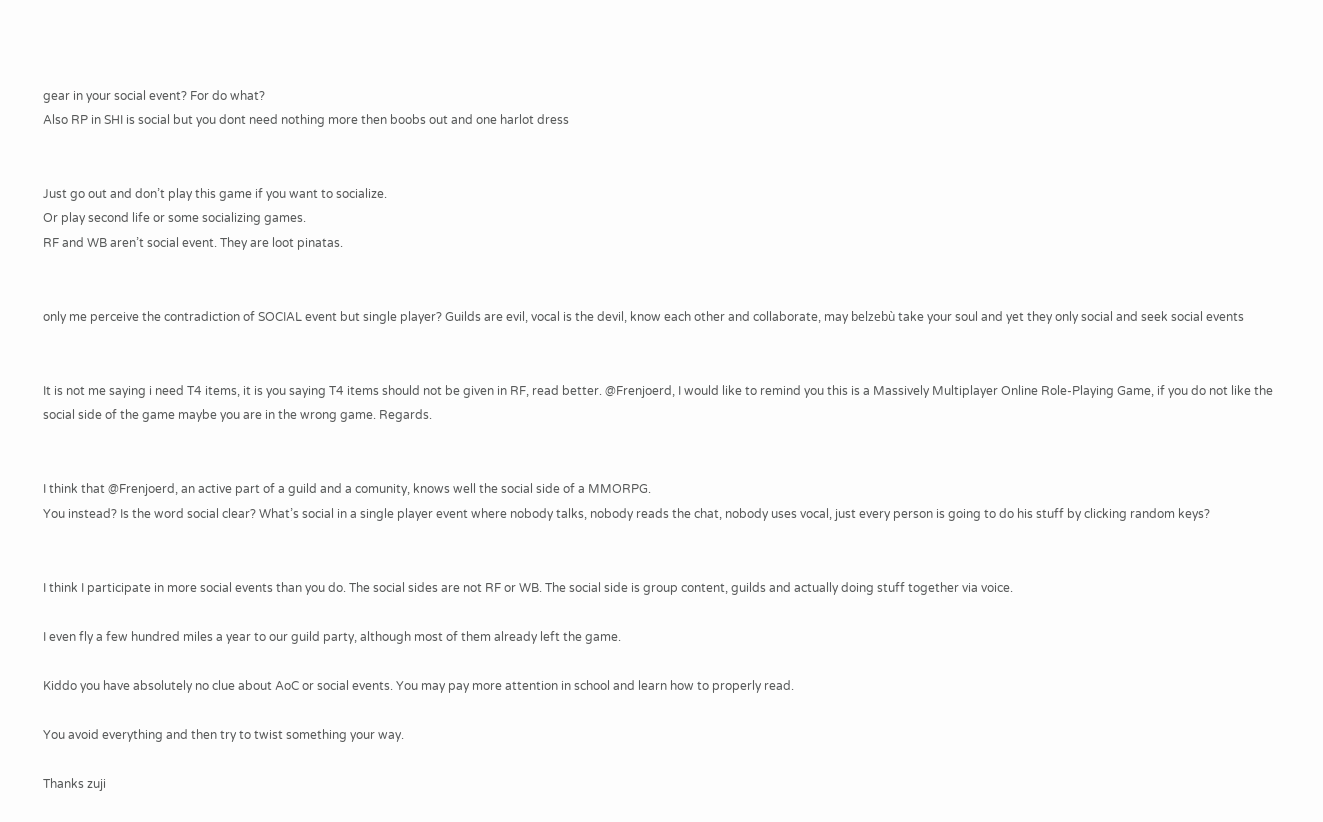gear in your social event? For do what?
Also RP in SHI is social but you dont need nothing more then boobs out and one harlot dress


Just go out and don’t play this game if you want to socialize.
Or play second life or some socializing games.
RF and WB aren’t social event. They are loot pinatas.


only me perceive the contradiction of SOCIAL event but single player? Guilds are evil, vocal is the devil, know each other and collaborate, may belzebù take your soul and yet they only social and seek social events


It is not me saying i need T4 items, it is you saying T4 items should not be given in RF, read better. @Frenjoerd, I would like to remind you this is a Massively Multiplayer Online Role-Playing Game, if you do not like the social side of the game maybe you are in the wrong game. Regards.


I think that @Frenjoerd, an active part of a guild and a comunity, knows well the social side of a MMORPG.
You instead? Is the word social clear? What’s social in a single player event where nobody talks, nobody reads the chat, nobody uses vocal, just every person is going to do his stuff by clicking random keys?


I think I participate in more social events than you do. The social sides are not RF or WB. The social side is group content, guilds and actually doing stuff together via voice.

I even fly a few hundred miles a year to our guild party, although most of them already left the game.

Kiddo you have absolutely no clue about AoC or social events. You may pay more attention in school and learn how to properly read.

You avoid everything and then try to twist something your way.

Thanks zuji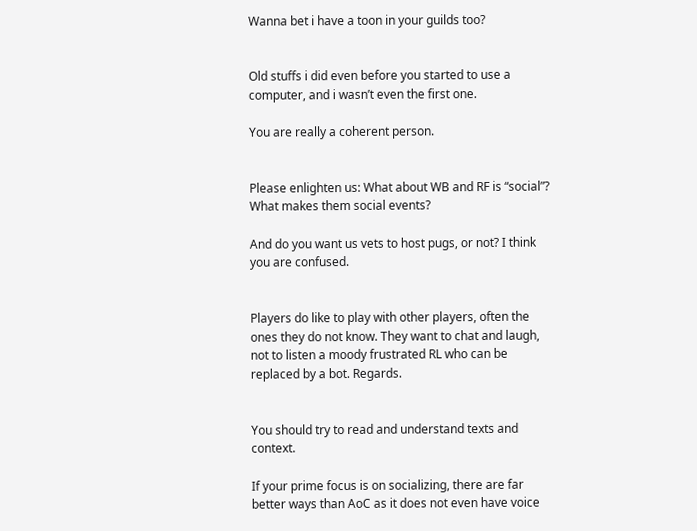Wanna bet i have a toon in your guilds too?


Old stuffs i did even before you started to use a computer, and i wasn’t even the first one.

You are really a coherent person.


Please enlighten us: What about WB and RF is “social”? What makes them social events?

And do you want us vets to host pugs, or not? I think you are confused.


Players do like to play with other players, often the ones they do not know. They want to chat and laugh, not to listen a moody frustrated RL who can be replaced by a bot. Regards.


You should try to read and understand texts and context.

If your prime focus is on socializing, there are far better ways than AoC as it does not even have voice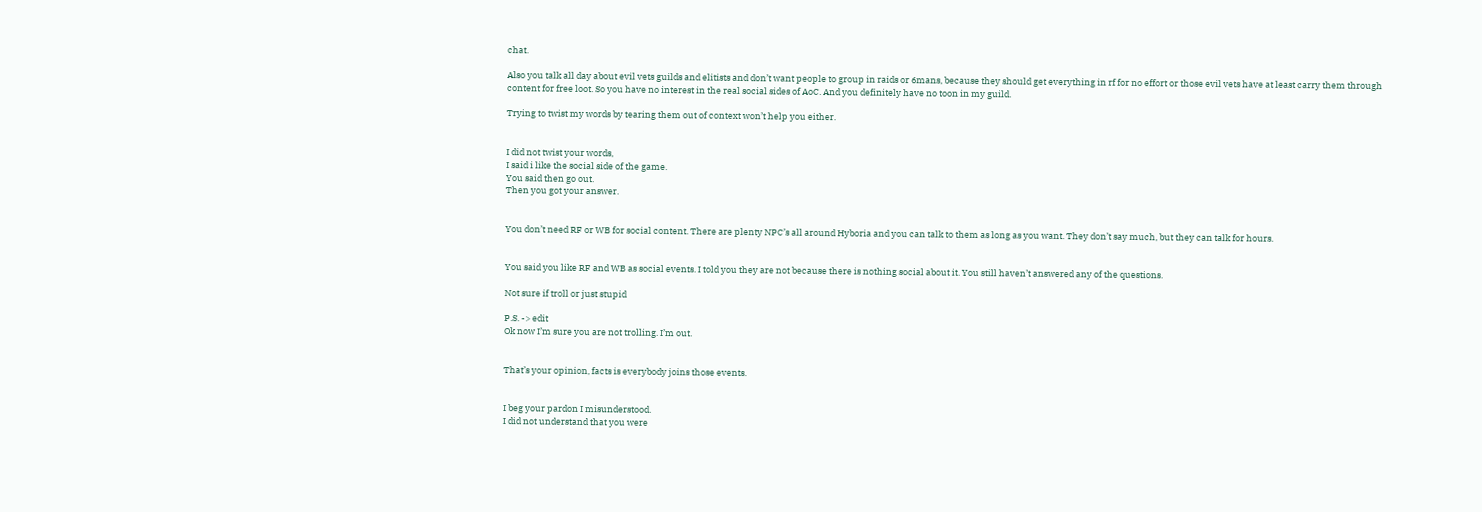chat.

Also you talk all day about evil vets guilds and elitists and don’t want people to group in raids or 6mans, because they should get everything in rf for no effort or those evil vets have at least carry them through content for free loot. So you have no interest in the real social sides of AoC. And you definitely have no toon in my guild.

Trying to twist my words by tearing them out of context won’t help you either.


I did not twist your words,
I said i like the social side of the game.
You said then go out.
Then you got your answer.


You don’t need RF or WB for social content. There are plenty NPC’s all around Hyboria and you can talk to them as long as you want. They don’t say much, but they can talk for hours.


You said you like RF and WB as social events. I told you they are not because there is nothing social about it. You still haven’t answered any of the questions.

Not sure if troll or just stupid

P.S. -> edit
Ok now I’m sure you are not trolling. I’m out.


That’s your opinion, facts is everybody joins those events.


I beg your pardon I misunderstood.
I did not understand that you were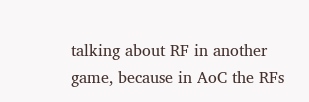talking about RF in another game, because in AoC the RFs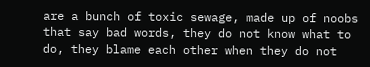are a bunch of toxic sewage, made up of noobs that say bad words, they do not know what to do, they blame each other when they do not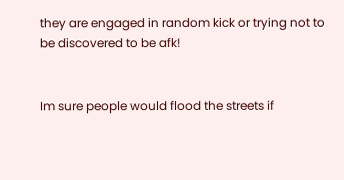they are engaged in random kick or trying not to be discovered to be afk!


Im sure people would flood the streets if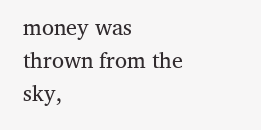money was thrown from the sky,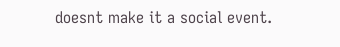doesnt make it a social event.